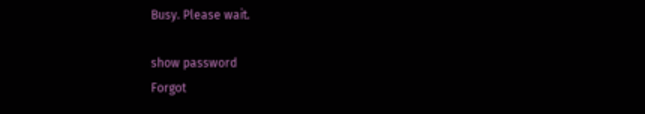Busy. Please wait.

show password
Forgot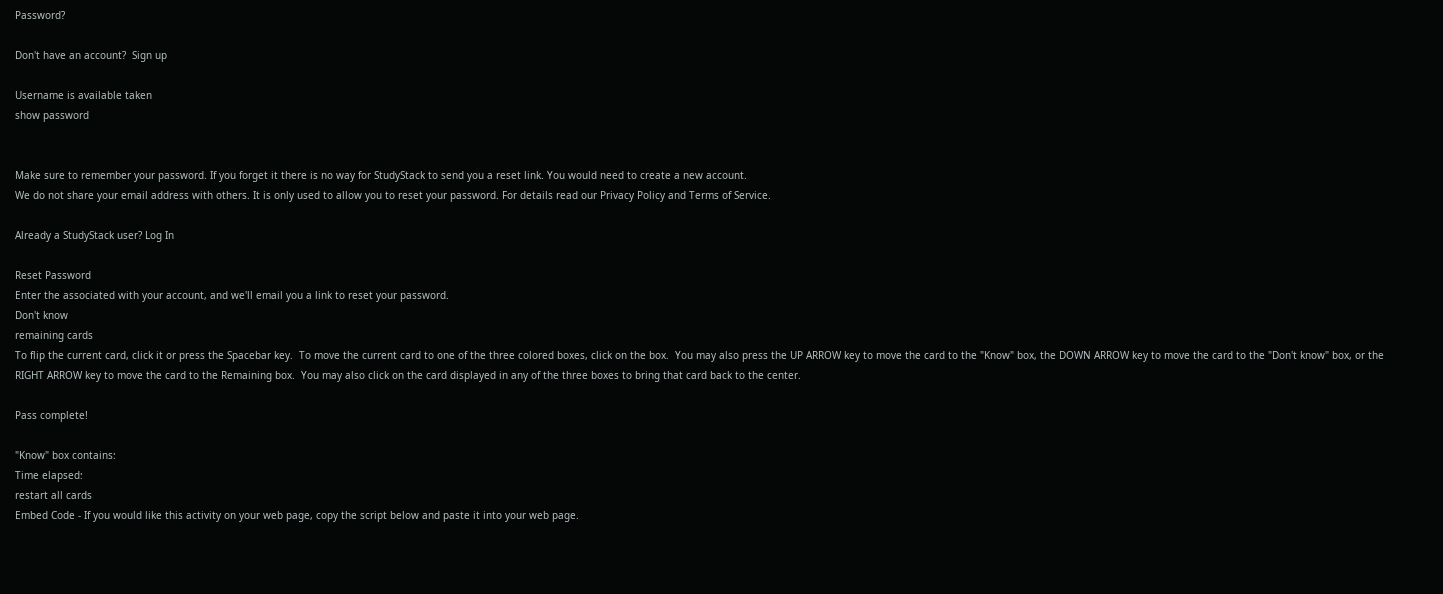Password?

Don't have an account?  Sign up

Username is available taken
show password


Make sure to remember your password. If you forget it there is no way for StudyStack to send you a reset link. You would need to create a new account.
We do not share your email address with others. It is only used to allow you to reset your password. For details read our Privacy Policy and Terms of Service.

Already a StudyStack user? Log In

Reset Password
Enter the associated with your account, and we'll email you a link to reset your password.
Don't know
remaining cards
To flip the current card, click it or press the Spacebar key.  To move the current card to one of the three colored boxes, click on the box.  You may also press the UP ARROW key to move the card to the "Know" box, the DOWN ARROW key to move the card to the "Don't know" box, or the RIGHT ARROW key to move the card to the Remaining box.  You may also click on the card displayed in any of the three boxes to bring that card back to the center.

Pass complete!

"Know" box contains:
Time elapsed:
restart all cards
Embed Code - If you would like this activity on your web page, copy the script below and paste it into your web page.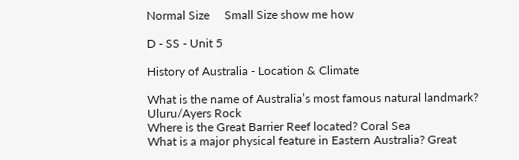Normal Size     Small Size show me how

D - SS - Unit 5

History of Australia - Location & Climate

What is the name of Australia’s most famous natural landmark? Uluru/Ayers Rock
Where is the Great Barrier Reef located? Coral Sea
What is a major physical feature in Eastern Australia? Great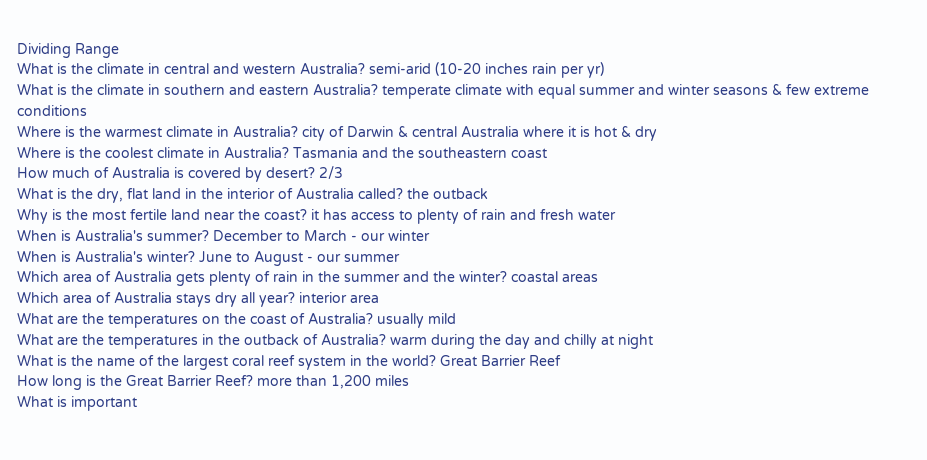Dividing Range
What is the climate in central and western Australia? semi-arid (10-20 inches rain per yr)
What is the climate in southern and eastern Australia? temperate climate with equal summer and winter seasons & few extreme conditions
Where is the warmest climate in Australia? city of Darwin & central Australia where it is hot & dry
Where is the coolest climate in Australia? Tasmania and the southeastern coast
How much of Australia is covered by desert? 2/3
What is the dry, flat land in the interior of Australia called? the outback
Why is the most fertile land near the coast? it has access to plenty of rain and fresh water
When is Australia's summer? December to March - our winter
When is Australia's winter? June to August - our summer
Which area of Australia gets plenty of rain in the summer and the winter? coastal areas
Which area of Australia stays dry all year? interior area
What are the temperatures on the coast of Australia? usually mild
What are the temperatures in the outback of Australia? warm during the day and chilly at night
What is the name of the largest coral reef system in the world? Great Barrier Reef
How long is the Great Barrier Reef? more than 1,200 miles
What is important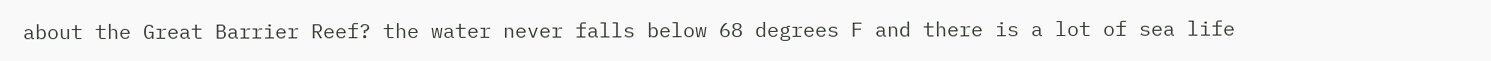about the Great Barrier Reef? the water never falls below 68 degrees F and there is a lot of sea life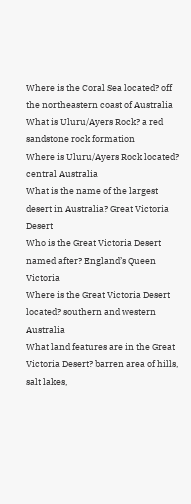Where is the Coral Sea located? off the northeastern coast of Australia
What is Uluru/Ayers Rock? a red sandstone rock formation
Where is Uluru/Ayers Rock located? central Australia
What is the name of the largest desert in Australia? Great Victoria Desert
Who is the Great Victoria Desert named after? England’s Queen Victoria
Where is the Great Victoria Desert located? southern and western Australia
What land features are in the Great Victoria Desert? barren area of hills, salt lakes,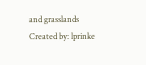and grasslands
Created by: lprinke